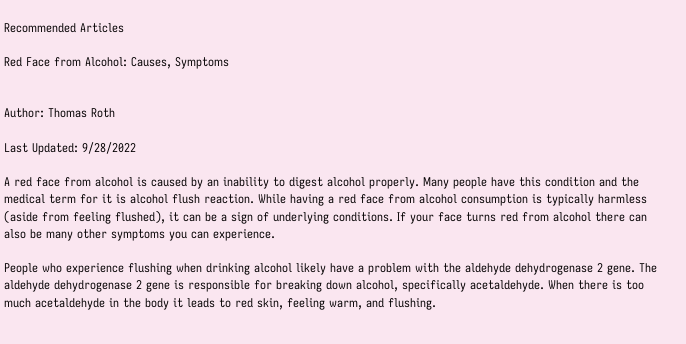Recommended Articles

Red Face from Alcohol: Causes, Symptoms


Author: Thomas Roth

Last Updated: 9/28/2022

A red face from alcohol is caused by an inability to digest alcohol properly. Many people have this condition and the medical term for it is alcohol flush reaction. While having a red face from alcohol consumption is typically harmless (aside from feeling flushed), it can be a sign of underlying conditions. If your face turns red from alcohol there can also be many other symptoms you can experience.

People who experience flushing when drinking alcohol likely have a problem with the aldehyde dehydrogenase 2 gene. The aldehyde dehydrogenase 2 gene is responsible for breaking down alcohol, specifically acetaldehyde. When there is too much acetaldehyde in the body it leads to red skin, feeling warm, and flushing.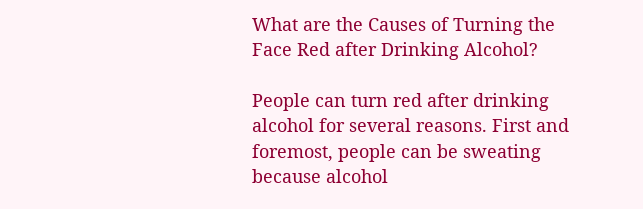What are the Causes of Turning the Face Red after Drinking Alcohol?

People can turn red after drinking alcohol for several reasons. First and foremost, people can be sweating because alcohol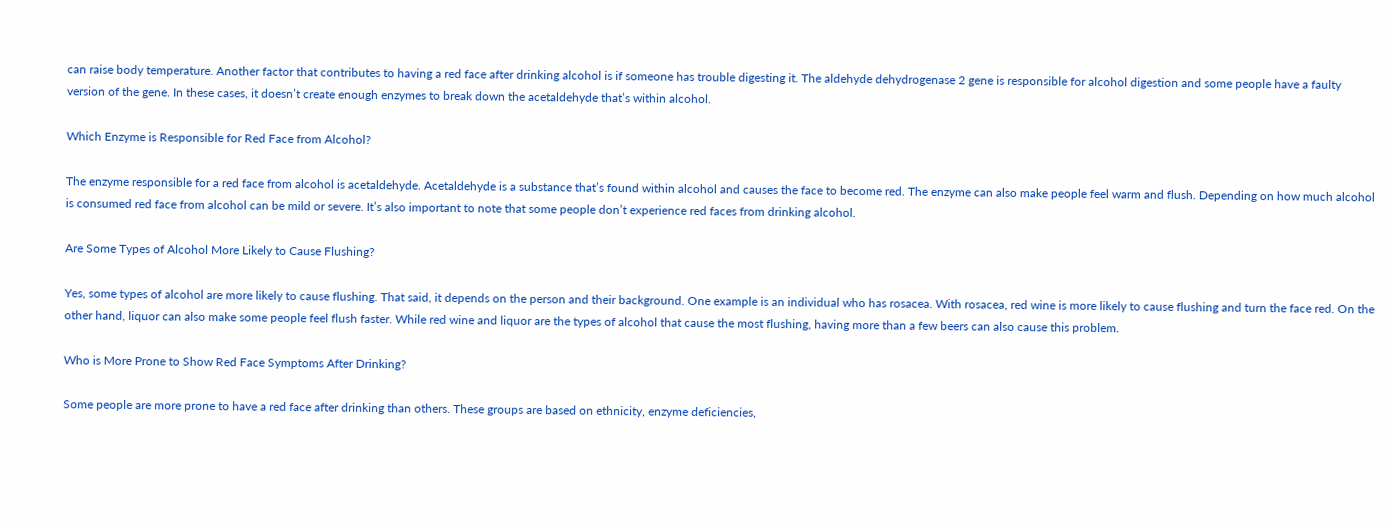can raise body temperature. Another factor that contributes to having a red face after drinking alcohol is if someone has trouble digesting it. The aldehyde dehydrogenase 2 gene is responsible for alcohol digestion and some people have a faulty version of the gene. In these cases, it doesn’t create enough enzymes to break down the acetaldehyde that’s within alcohol.

Which Enzyme is Responsible for Red Face from Alcohol?

The enzyme responsible for a red face from alcohol is acetaldehyde. Acetaldehyde is a substance that’s found within alcohol and causes the face to become red. The enzyme can also make people feel warm and flush. Depending on how much alcohol is consumed red face from alcohol can be mild or severe. It’s also important to note that some people don’t experience red faces from drinking alcohol.

Are Some Types of Alcohol More Likely to Cause Flushing?

Yes, some types of alcohol are more likely to cause flushing. That said, it depends on the person and their background. One example is an individual who has rosacea. With rosacea, red wine is more likely to cause flushing and turn the face red. On the other hand, liquor can also make some people feel flush faster. While red wine and liquor are the types of alcohol that cause the most flushing, having more than a few beers can also cause this problem.

Who is More Prone to Show Red Face Symptoms After Drinking?

Some people are more prone to have a red face after drinking than others. These groups are based on ethnicity, enzyme deficiencies,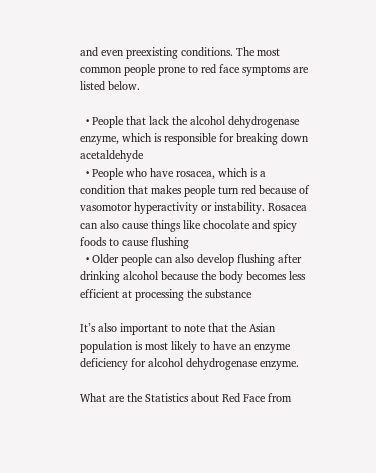and even preexisting conditions. The most common people prone to red face symptoms are listed below.

  • People that lack the alcohol dehydrogenase enzyme, which is responsible for breaking down acetaldehyde
  • People who have rosacea, which is a condition that makes people turn red because of vasomotor hyperactivity or instability. Rosacea can also cause things like chocolate and spicy foods to cause flushing
  • Older people can also develop flushing after drinking alcohol because the body becomes less efficient at processing the substance

It’s also important to note that the Asian population is most likely to have an enzyme deficiency for alcohol dehydrogenase enzyme.

What are the Statistics about Red Face from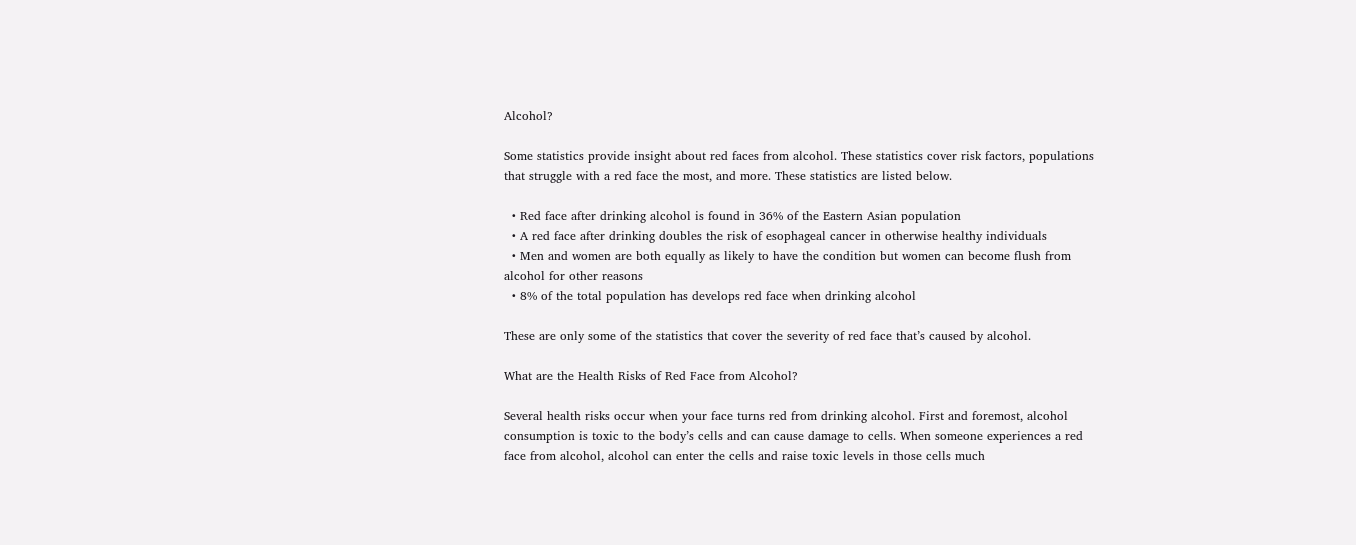Alcohol?

Some statistics provide insight about red faces from alcohol. These statistics cover risk factors, populations that struggle with a red face the most, and more. These statistics are listed below.

  • Red face after drinking alcohol is found in 36% of the Eastern Asian population
  • A red face after drinking doubles the risk of esophageal cancer in otherwise healthy individuals
  • Men and women are both equally as likely to have the condition but women can become flush from alcohol for other reasons
  • 8% of the total population has develops red face when drinking alcohol

These are only some of the statistics that cover the severity of red face that’s caused by alcohol.

What are the Health Risks of Red Face from Alcohol?

Several health risks occur when your face turns red from drinking alcohol. First and foremost, alcohol consumption is toxic to the body’s cells and can cause damage to cells. When someone experiences a red face from alcohol, alcohol can enter the cells and raise toxic levels in those cells much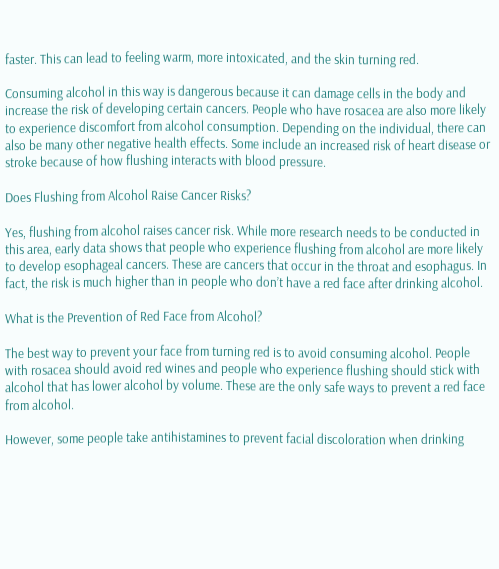faster. This can lead to feeling warm, more intoxicated, and the skin turning red.

Consuming alcohol in this way is dangerous because it can damage cells in the body and increase the risk of developing certain cancers. People who have rosacea are also more likely to experience discomfort from alcohol consumption. Depending on the individual, there can also be many other negative health effects. Some include an increased risk of heart disease or stroke because of how flushing interacts with blood pressure.

Does Flushing from Alcohol Raise Cancer Risks?

Yes, flushing from alcohol raises cancer risk. While more research needs to be conducted in this area, early data shows that people who experience flushing from alcohol are more likely to develop esophageal cancers. These are cancers that occur in the throat and esophagus. In fact, the risk is much higher than in people who don’t have a red face after drinking alcohol.

What is the Prevention of Red Face from Alcohol?

The best way to prevent your face from turning red is to avoid consuming alcohol. People with rosacea should avoid red wines and people who experience flushing should stick with alcohol that has lower alcohol by volume. These are the only safe ways to prevent a red face from alcohol.

However, some people take antihistamines to prevent facial discoloration when drinking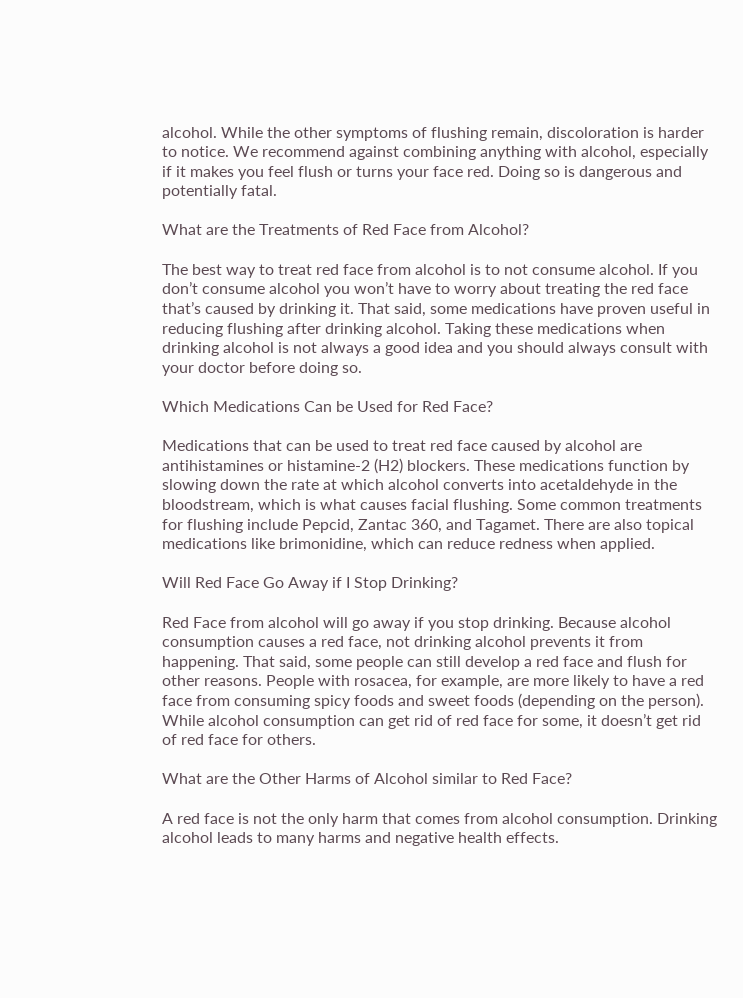alcohol. While the other symptoms of flushing remain, discoloration is harder to notice. We recommend against combining anything with alcohol, especially if it makes you feel flush or turns your face red. Doing so is dangerous and potentially fatal.

What are the Treatments of Red Face from Alcohol?

The best way to treat red face from alcohol is to not consume alcohol. If you don’t consume alcohol you won’t have to worry about treating the red face that’s caused by drinking it. That said, some medications have proven useful in reducing flushing after drinking alcohol. Taking these medications when drinking alcohol is not always a good idea and you should always consult with your doctor before doing so.

Which Medications Can be Used for Red Face?

Medications that can be used to treat red face caused by alcohol are antihistamines or histamine-2 (H2) blockers. These medications function by slowing down the rate at which alcohol converts into acetaldehyde in the bloodstream, which is what causes facial flushing. Some common treatments for flushing include Pepcid, Zantac 360, and Tagamet. There are also topical medications like brimonidine, which can reduce redness when applied.

Will Red Face Go Away if I Stop Drinking?

Red Face from alcohol will go away if you stop drinking. Because alcohol consumption causes a red face, not drinking alcohol prevents it from happening. That said, some people can still develop a red face and flush for other reasons. People with rosacea, for example, are more likely to have a red face from consuming spicy foods and sweet foods (depending on the person). While alcohol consumption can get rid of red face for some, it doesn’t get rid of red face for others.

What are the Other Harms of Alcohol similar to Red Face?

A red face is not the only harm that comes from alcohol consumption. Drinking alcohol leads to many harms and negative health effects.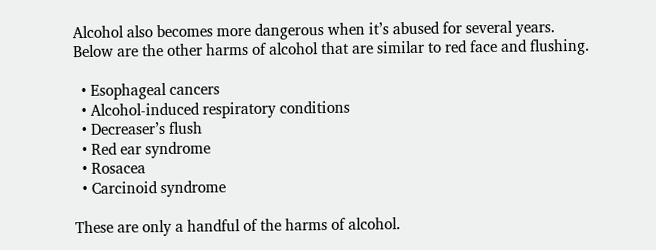Alcohol also becomes more dangerous when it’s abused for several years. Below are the other harms of alcohol that are similar to red face and flushing.

  • Esophageal cancers
  • Alcohol-induced respiratory conditions
  • Decreaser’s flush
  • Red ear syndrome
  • Rosacea
  • Carcinoid syndrome

These are only a handful of the harms of alcohol.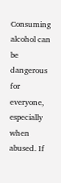Consuming alcohol can be dangerous for everyone, especially when abused. If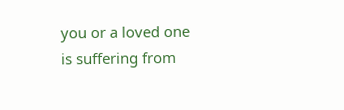you or a loved one is suffering from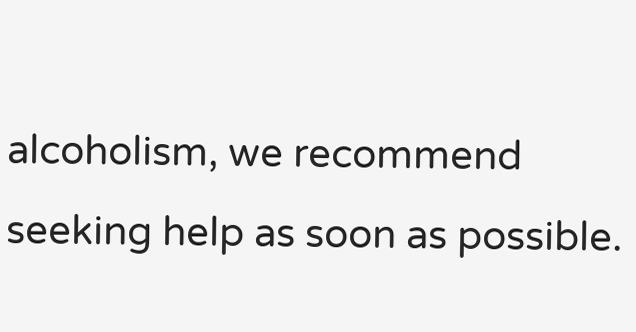alcoholism, we recommend seeking help as soon as possible.